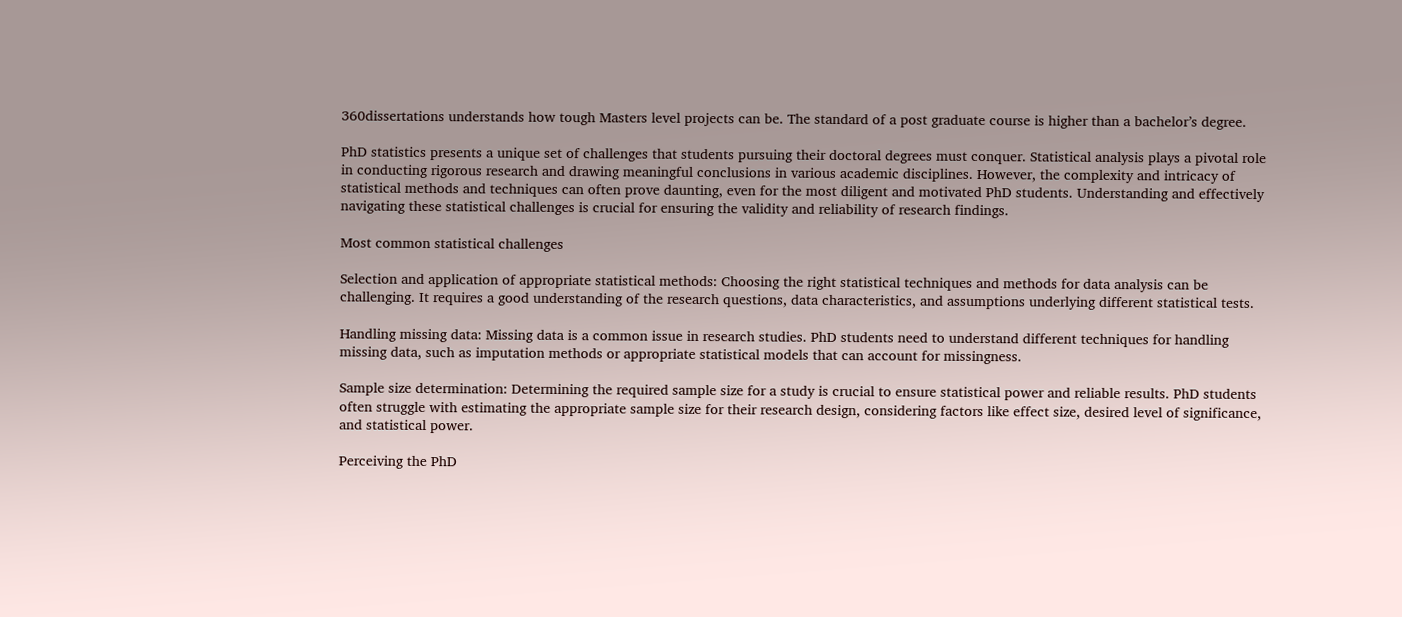360dissertations understands how tough Masters level projects can be. The standard of a post graduate course is higher than a bachelor’s degree.

PhD statistics presents a unique set of challenges that students pursuing their doctoral degrees must conquer. Statistical analysis plays a pivotal role in conducting rigorous research and drawing meaningful conclusions in various academic disciplines. However, the complexity and intricacy of statistical methods and techniques can often prove daunting, even for the most diligent and motivated PhD students. Understanding and effectively navigating these statistical challenges is crucial for ensuring the validity and reliability of research findings.

Most common statistical challenges

Selection and application of appropriate statistical methods: Choosing the right statistical techniques and methods for data analysis can be challenging. It requires a good understanding of the research questions, data characteristics, and assumptions underlying different statistical tests.

Handling missing data: Missing data is a common issue in research studies. PhD students need to understand different techniques for handling missing data, such as imputation methods or appropriate statistical models that can account for missingness.

Sample size determination: Determining the required sample size for a study is crucial to ensure statistical power and reliable results. PhD students often struggle with estimating the appropriate sample size for their research design, considering factors like effect size, desired level of significance, and statistical power.

Perceiving the PhD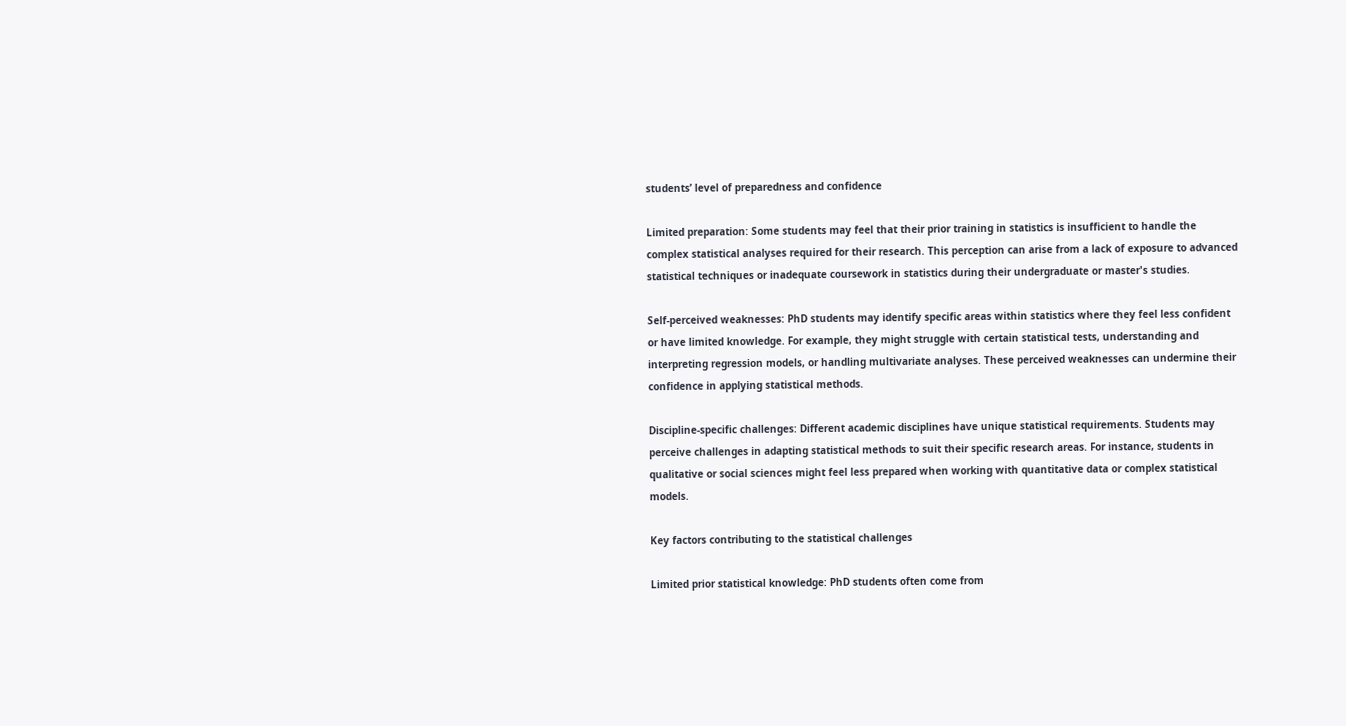students’ level of preparedness and confidence

Limited preparation: Some students may feel that their prior training in statistics is insufficient to handle the complex statistical analyses required for their research. This perception can arise from a lack of exposure to advanced statistical techniques or inadequate coursework in statistics during their undergraduate or master's studies.

Self-perceived weaknesses: PhD students may identify specific areas within statistics where they feel less confident or have limited knowledge. For example, they might struggle with certain statistical tests, understanding and interpreting regression models, or handling multivariate analyses. These perceived weaknesses can undermine their confidence in applying statistical methods.

Discipline-specific challenges: Different academic disciplines have unique statistical requirements. Students may perceive challenges in adapting statistical methods to suit their specific research areas. For instance, students in qualitative or social sciences might feel less prepared when working with quantitative data or complex statistical models.

Key factors contributing to the statistical challenges

Limited prior statistical knowledge: PhD students often come from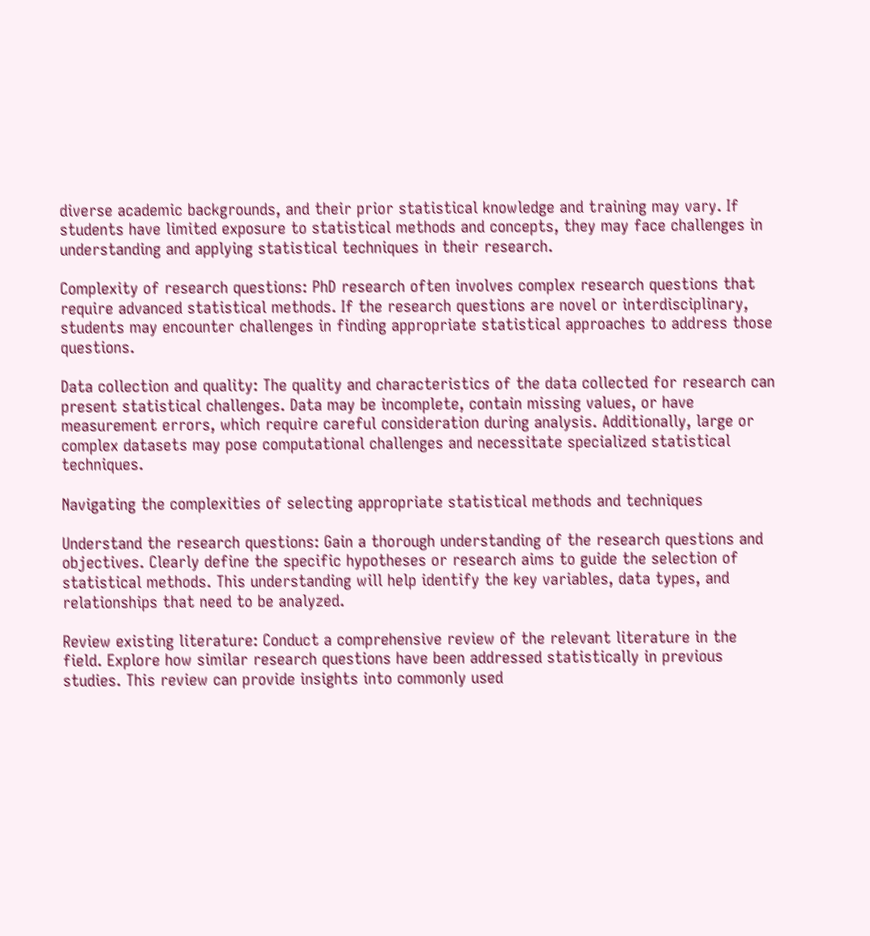diverse academic backgrounds, and their prior statistical knowledge and training may vary. If students have limited exposure to statistical methods and concepts, they may face challenges in understanding and applying statistical techniques in their research.

Complexity of research questions: PhD research often involves complex research questions that require advanced statistical methods. If the research questions are novel or interdisciplinary, students may encounter challenges in finding appropriate statistical approaches to address those questions.

Data collection and quality: The quality and characteristics of the data collected for research can present statistical challenges. Data may be incomplete, contain missing values, or have measurement errors, which require careful consideration during analysis. Additionally, large or complex datasets may pose computational challenges and necessitate specialized statistical techniques.

Navigating the complexities of selecting appropriate statistical methods and techniques

Understand the research questions: Gain a thorough understanding of the research questions and objectives. Clearly define the specific hypotheses or research aims to guide the selection of statistical methods. This understanding will help identify the key variables, data types, and relationships that need to be analyzed.

Review existing literature: Conduct a comprehensive review of the relevant literature in the field. Explore how similar research questions have been addressed statistically in previous studies. This review can provide insights into commonly used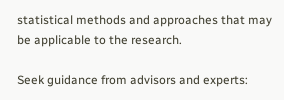statistical methods and approaches that may be applicable to the research.

Seek guidance from advisors and experts: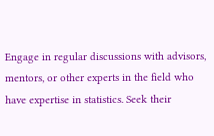Engage in regular discussions with advisors, mentors, or other experts in the field who have expertise in statistics. Seek their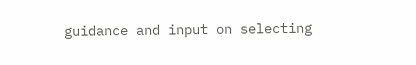guidance and input on selecting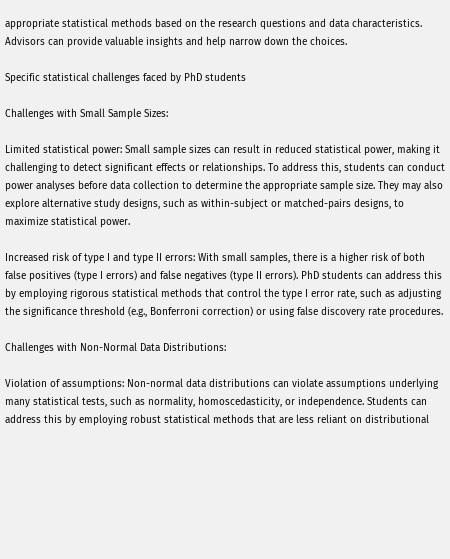appropriate statistical methods based on the research questions and data characteristics. Advisors can provide valuable insights and help narrow down the choices.

Specific statistical challenges faced by PhD students

Challenges with Small Sample Sizes:

Limited statistical power: Small sample sizes can result in reduced statistical power, making it challenging to detect significant effects or relationships. To address this, students can conduct power analyses before data collection to determine the appropriate sample size. They may also explore alternative study designs, such as within-subject or matched-pairs designs, to maximize statistical power.

Increased risk of type I and type II errors: With small samples, there is a higher risk of both false positives (type I errors) and false negatives (type II errors). PhD students can address this by employing rigorous statistical methods that control the type I error rate, such as adjusting the significance threshold (e.g., Bonferroni correction) or using false discovery rate procedures.

Challenges with Non-Normal Data Distributions:

Violation of assumptions: Non-normal data distributions can violate assumptions underlying many statistical tests, such as normality, homoscedasticity, or independence. Students can address this by employing robust statistical methods that are less reliant on distributional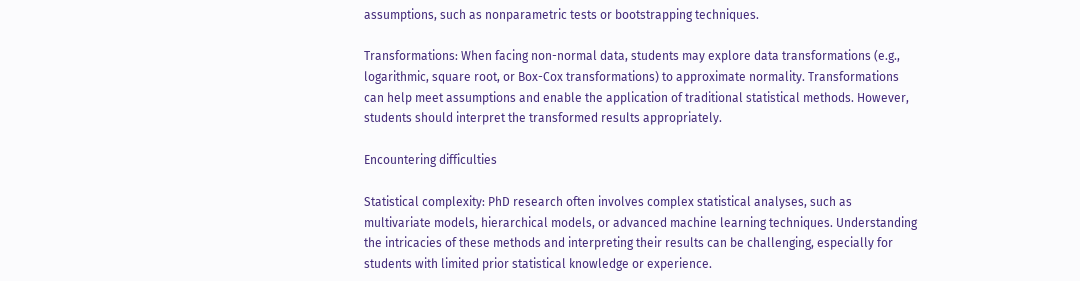assumptions, such as nonparametric tests or bootstrapping techniques.

Transformations: When facing non-normal data, students may explore data transformations (e.g., logarithmic, square root, or Box-Cox transformations) to approximate normality. Transformations can help meet assumptions and enable the application of traditional statistical methods. However, students should interpret the transformed results appropriately.

Encountering difficulties

Statistical complexity: PhD research often involves complex statistical analyses, such as multivariate models, hierarchical models, or advanced machine learning techniques. Understanding the intricacies of these methods and interpreting their results can be challenging, especially for students with limited prior statistical knowledge or experience.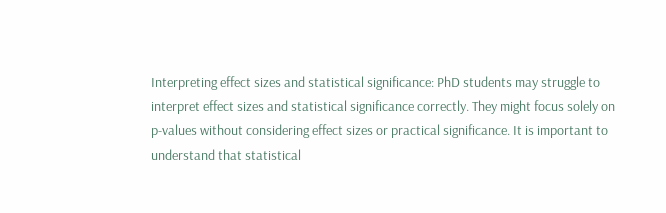Interpreting effect sizes and statistical significance: PhD students may struggle to interpret effect sizes and statistical significance correctly. They might focus solely on p-values without considering effect sizes or practical significance. It is important to understand that statistical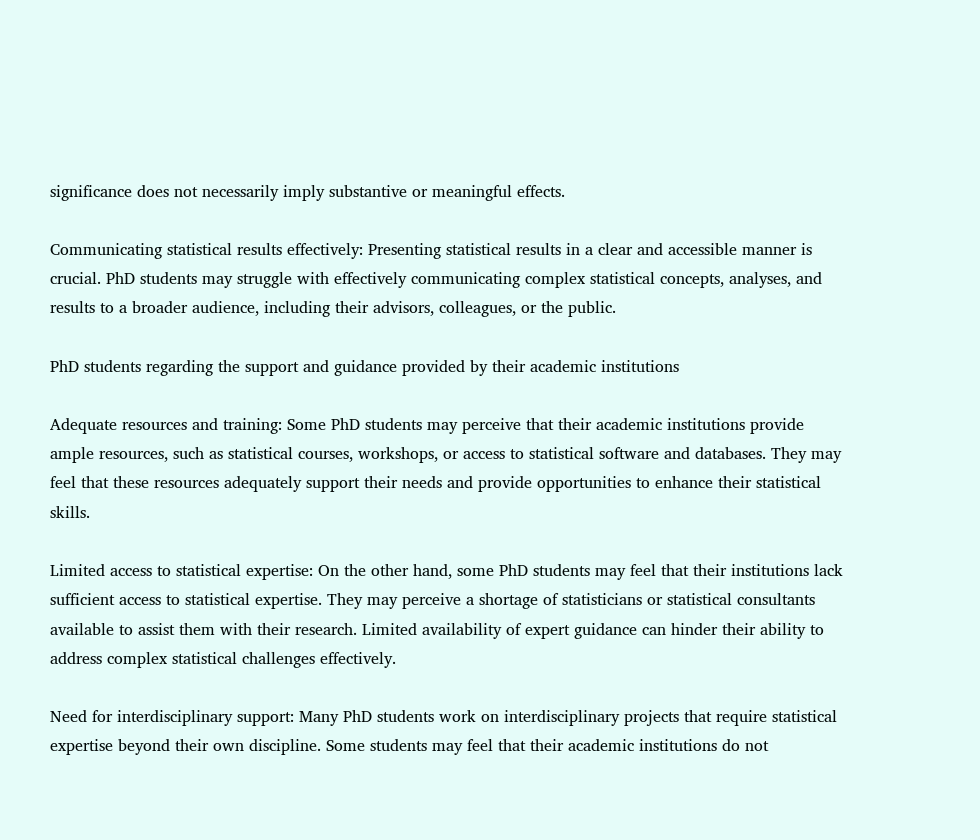significance does not necessarily imply substantive or meaningful effects.

Communicating statistical results effectively: Presenting statistical results in a clear and accessible manner is crucial. PhD students may struggle with effectively communicating complex statistical concepts, analyses, and results to a broader audience, including their advisors, colleagues, or the public.

PhD students regarding the support and guidance provided by their academic institutions

Adequate resources and training: Some PhD students may perceive that their academic institutions provide ample resources, such as statistical courses, workshops, or access to statistical software and databases. They may feel that these resources adequately support their needs and provide opportunities to enhance their statistical skills.

Limited access to statistical expertise: On the other hand, some PhD students may feel that their institutions lack sufficient access to statistical expertise. They may perceive a shortage of statisticians or statistical consultants available to assist them with their research. Limited availability of expert guidance can hinder their ability to address complex statistical challenges effectively.

Need for interdisciplinary support: Many PhD students work on interdisciplinary projects that require statistical expertise beyond their own discipline. Some students may feel that their academic institutions do not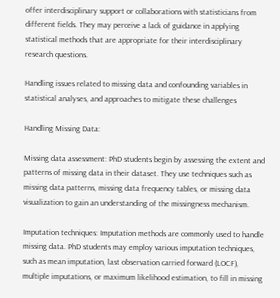offer interdisciplinary support or collaborations with statisticians from different fields. They may perceive a lack of guidance in applying statistical methods that are appropriate for their interdisciplinary research questions.

Handling issues related to missing data and confounding variables in statistical analyses, and approaches to mitigate these challenges

Handling Missing Data:

Missing data assessment: PhD students begin by assessing the extent and patterns of missing data in their dataset. They use techniques such as missing data patterns, missing data frequency tables, or missing data visualization to gain an understanding of the missingness mechanism.

Imputation techniques: Imputation methods are commonly used to handle missing data. PhD students may employ various imputation techniques, such as mean imputation, last observation carried forward (LOCF), multiple imputations, or maximum likelihood estimation, to fill in missing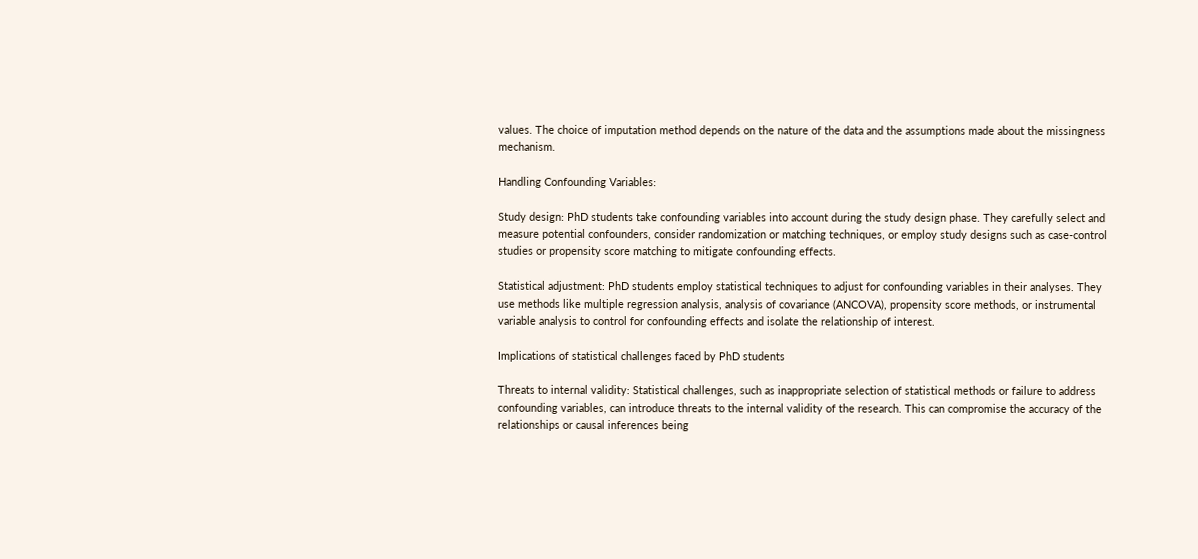values. The choice of imputation method depends on the nature of the data and the assumptions made about the missingness mechanism.

Handling Confounding Variables:

Study design: PhD students take confounding variables into account during the study design phase. They carefully select and measure potential confounders, consider randomization or matching techniques, or employ study designs such as case-control studies or propensity score matching to mitigate confounding effects.

Statistical adjustment: PhD students employ statistical techniques to adjust for confounding variables in their analyses. They use methods like multiple regression analysis, analysis of covariance (ANCOVA), propensity score methods, or instrumental variable analysis to control for confounding effects and isolate the relationship of interest.

Implications of statistical challenges faced by PhD students

Threats to internal validity: Statistical challenges, such as inappropriate selection of statistical methods or failure to address confounding variables, can introduce threats to the internal validity of the research. This can compromise the accuracy of the relationships or causal inferences being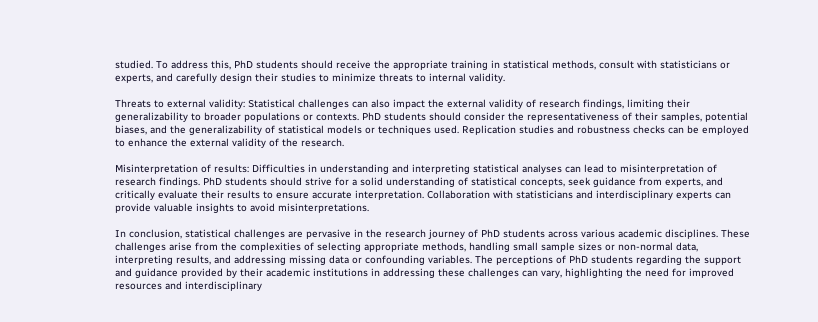studied. To address this, PhD students should receive the appropriate training in statistical methods, consult with statisticians or experts, and carefully design their studies to minimize threats to internal validity.

Threats to external validity: Statistical challenges can also impact the external validity of research findings, limiting their generalizability to broader populations or contexts. PhD students should consider the representativeness of their samples, potential biases, and the generalizability of statistical models or techniques used. Replication studies and robustness checks can be employed to enhance the external validity of the research.

Misinterpretation of results: Difficulties in understanding and interpreting statistical analyses can lead to misinterpretation of research findings. PhD students should strive for a solid understanding of statistical concepts, seek guidance from experts, and critically evaluate their results to ensure accurate interpretation. Collaboration with statisticians and interdisciplinary experts can provide valuable insights to avoid misinterpretations.

In conclusion, statistical challenges are pervasive in the research journey of PhD students across various academic disciplines. These challenges arise from the complexities of selecting appropriate methods, handling small sample sizes or non-normal data, interpreting results, and addressing missing data or confounding variables. The perceptions of PhD students regarding the support and guidance provided by their academic institutions in addressing these challenges can vary, highlighting the need for improved resources and interdisciplinary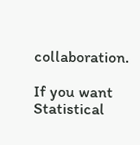collaboration.

If you want Statistical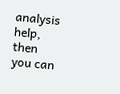analysis help, then you can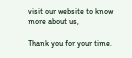visit our website to know more about us,

Thank you for your time.